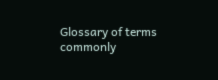Glossary of terms commonly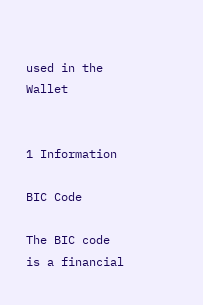used in the Wallet


1 Information

BIC Code

The BIC code is a financial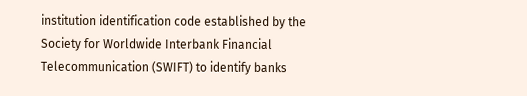institution identification code established by the Society for Worldwide Interbank Financial Telecommunication (SWIFT) to identify banks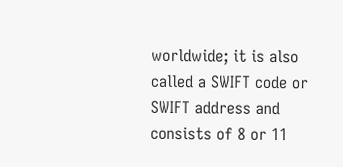worldwide; it is also called a SWIFT code or SWIFT address and consists of 8 or 11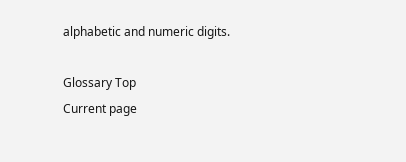alphabetic and numeric digits.

Glossary Top
Current page